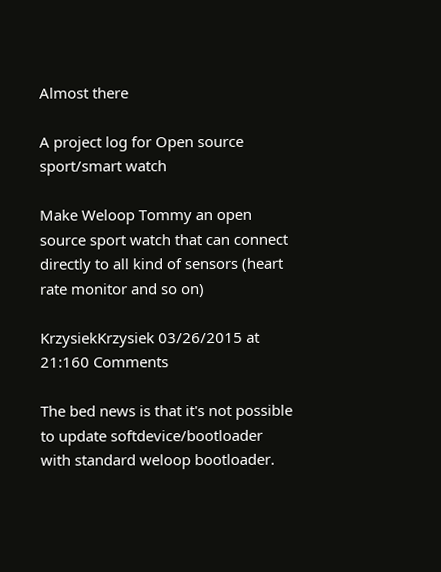Almost there

A project log for Open source sport/smart watch

Make Weloop Tommy an open source sport watch that can connect directly to all kind of sensors (heart rate monitor and so on)

KrzysiekKrzysiek 03/26/2015 at 21:160 Comments

The bed news is that it's not possible to update softdevice/bootloader with standard weloop bootloader.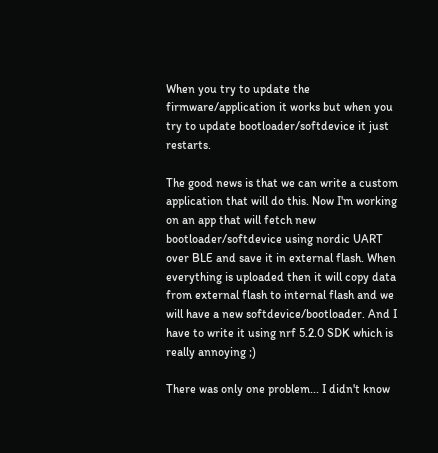When you try to update the firmware/application it works but when you try to update bootloader/softdevice it just restarts.

The good news is that we can write a custom application that will do this. Now I'm working on an app that will fetch new bootloader/softdevice using nordic UART over BLE and save it in external flash. When everything is uploaded then it will copy data from external flash to internal flash and we will have a new softdevice/bootloader. And I have to write it using nrf 5.2.0 SDK which is really annoying ;)

There was only one problem... I didn't know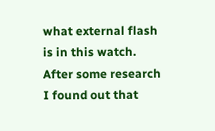what external flash is in this watch. After some research I found out that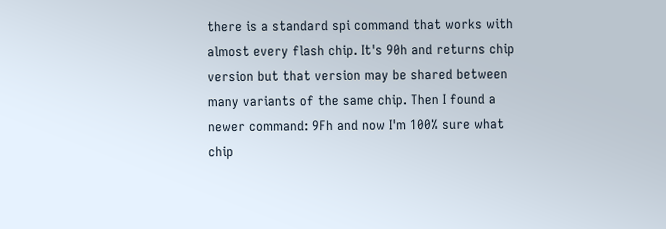there is a standard spi command that works with almost every flash chip. It's 90h and returns chip version but that version may be shared between many variants of the same chip. Then I found a newer command: 9Fh and now I'm 100% sure what chip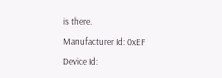is there.

Manufacturer Id: 0xEF

Device Id: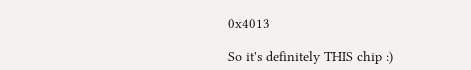0x4013

So it's definitely THIS chip :)